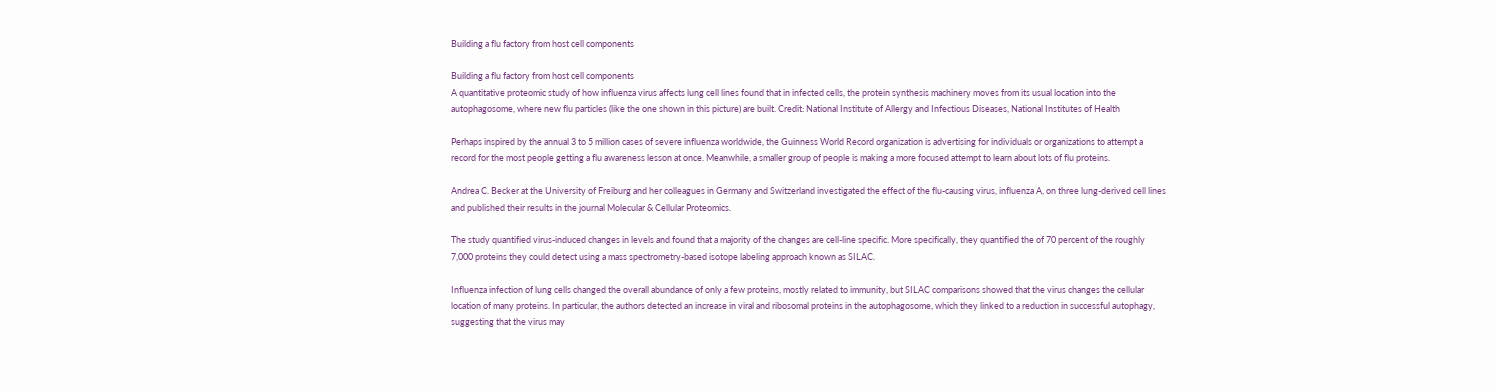Building a flu factory from host cell components

Building a flu factory from host cell components
A quantitative proteomic study of how influenza virus affects lung cell lines found that in infected cells, the protein synthesis machinery moves from its usual location into the autophagosome, where new flu particles (like the one shown in this picture) are built. Credit: National Institute of Allergy and Infectious Diseases, National Institutes of Health

Perhaps inspired by the annual 3 to 5 million cases of severe influenza worldwide, the Guinness World Record organization is advertising for individuals or organizations to attempt a record for the most people getting a flu awareness lesson at once. Meanwhile, a smaller group of people is making a more focused attempt to learn about lots of flu proteins.

Andrea C. Becker at the University of Freiburg and her colleagues in Germany and Switzerland investigated the effect of the flu-causing virus, influenza A, on three lung-derived cell lines and published their results in the journal Molecular & Cellular Proteomics.

The study quantified virus-induced changes in levels and found that a majority of the changes are cell-line specific. More specifically, they quantified the of 70 percent of the roughly 7,000 proteins they could detect using a mass spectrometry-based isotope labeling approach known as SILAC.

Influenza infection of lung cells changed the overall abundance of only a few proteins, mostly related to immunity, but SILAC comparisons showed that the virus changes the cellular location of many proteins. In particular, the authors detected an increase in viral and ribosomal proteins in the autophagosome, which they linked to a reduction in successful autophagy, suggesting that the virus may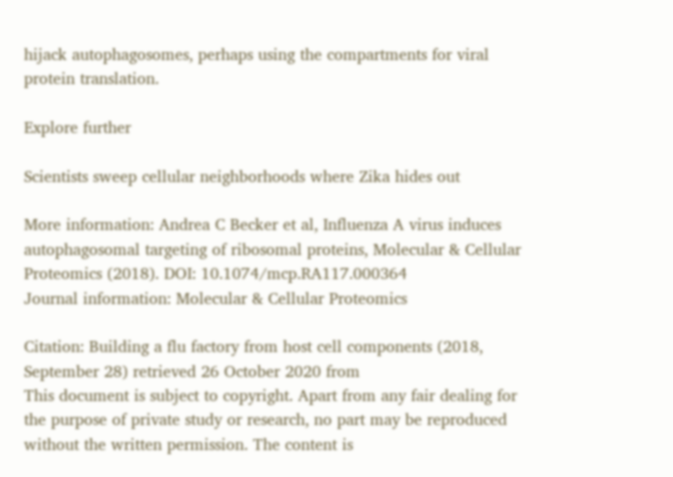hijack autophagosomes, perhaps using the compartments for viral protein translation.

Explore further

Scientists sweep cellular neighborhoods where Zika hides out

More information: Andrea C Becker et al, Influenza A virus induces autophagosomal targeting of ribosomal proteins, Molecular & Cellular Proteomics (2018). DOI: 10.1074/mcp.RA117.000364
Journal information: Molecular & Cellular Proteomics

Citation: Building a flu factory from host cell components (2018, September 28) retrieved 26 October 2020 from
This document is subject to copyright. Apart from any fair dealing for the purpose of private study or research, no part may be reproduced without the written permission. The content is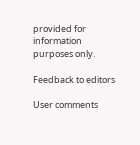provided for information purposes only.

Feedback to editors

User comments